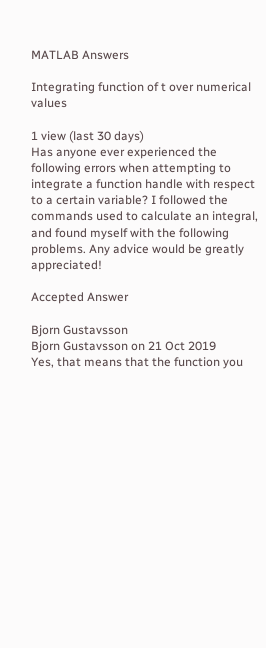MATLAB Answers

Integrating function of t over numerical values

1 view (last 30 days)
Has anyone ever experienced the following errors when attempting to integrate a function handle with respect to a certain variable? I followed the commands used to calculate an integral, and found myself with the following problems. Any advice would be greatly appreciated!

Accepted Answer

Bjorn Gustavsson
Bjorn Gustavsson on 21 Oct 2019
Yes, that means that the function you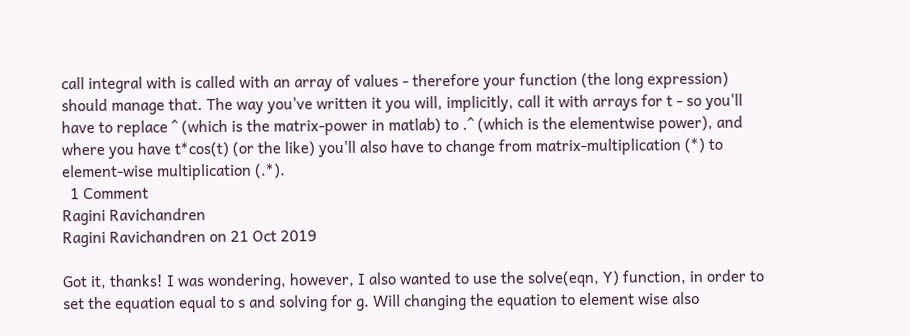call integral with is called with an array of values - therefore your function (the long expression) should manage that. The way you've written it you will, implicitly, call it with arrays for t - so you'll have to replace ^ (which is the matrix-power in matlab) to .^ (which is the elementwise power), and where you have t*cos(t) (or the like) you'll also have to change from matrix-multiplication (*) to element-wise multiplication (.*).
  1 Comment
Ragini Ravichandren
Ragini Ravichandren on 21 Oct 2019

Got it, thanks! I was wondering, however, I also wanted to use the solve(eqn, Y) function, in order to set the equation equal to s and solving for g. Will changing the equation to element wise also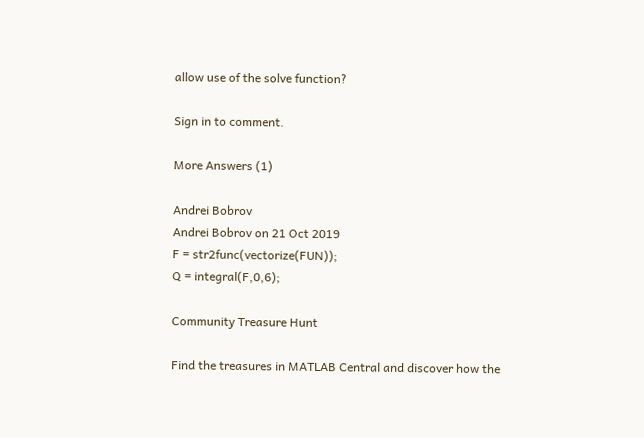allow use of the solve function?

Sign in to comment.

More Answers (1)

Andrei Bobrov
Andrei Bobrov on 21 Oct 2019
F = str2func(vectorize(FUN));
Q = integral(F,0,6);

Community Treasure Hunt

Find the treasures in MATLAB Central and discover how the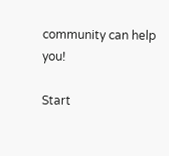community can help you!

Start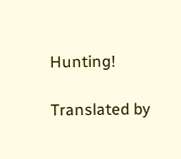Hunting!

Translated by